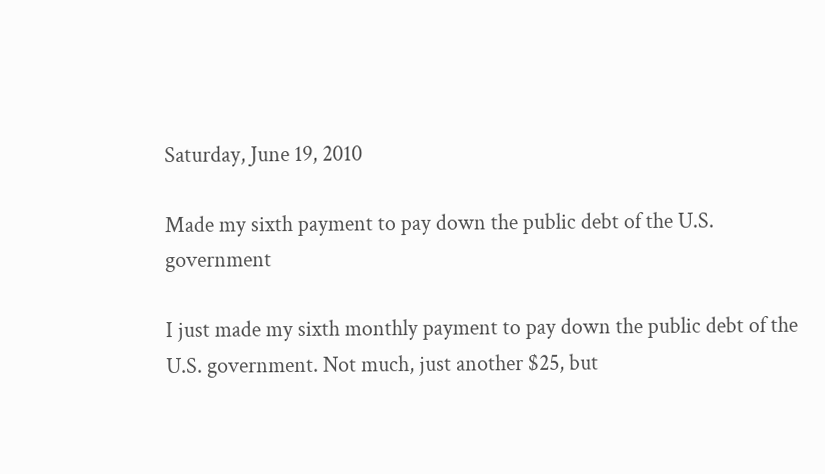Saturday, June 19, 2010

Made my sixth payment to pay down the public debt of the U.S. government

I just made my sixth monthly payment to pay down the public debt of the U.S. government. Not much, just another $25, but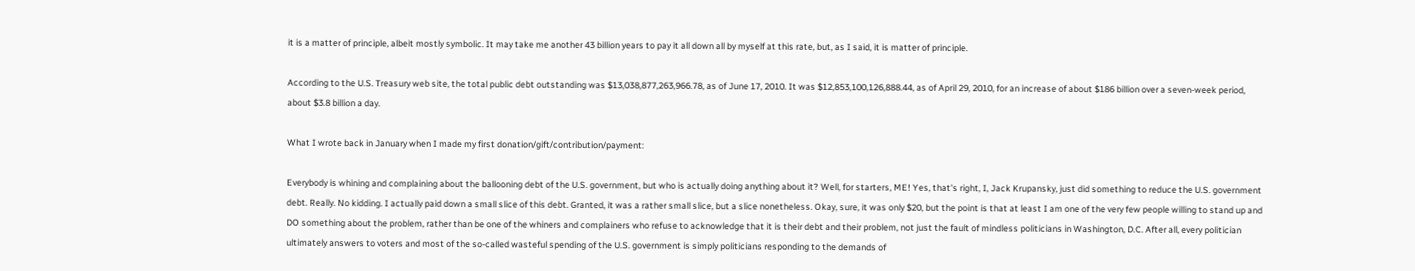it is a matter of principle, albeit mostly symbolic. It may take me another 43 billion years to pay it all down all by myself at this rate, but, as I said, it is matter of principle.

According to the U.S. Treasury web site, the total public debt outstanding was $13,038,877,263,966.78, as of June 17, 2010. It was $12,853,100,126,888.44, as of April 29, 2010, for an increase of about $186 billion over a seven-week period, about $3.8 billion a day.

What I wrote back in January when I made my first donation/gift/contribution/payment:

Everybody is whining and complaining about the ballooning debt of the U.S. government, but who is actually doing anything about it? Well, for starters, ME! Yes, that's right, I, Jack Krupansky, just did something to reduce the U.S. government debt. Really. No kidding. I actually paid down a small slice of this debt. Granted, it was a rather small slice, but a slice nonetheless. Okay, sure, it was only $20, but the point is that at least I am one of the very few people willing to stand up and DO something about the problem, rather than be one of the whiners and complainers who refuse to acknowledge that it is their debt and their problem, not just the fault of mindless politicians in Washington, D.C. After all, every politician ultimately answers to voters and most of the so-called wasteful spending of the U.S. government is simply politicians responding to the demands of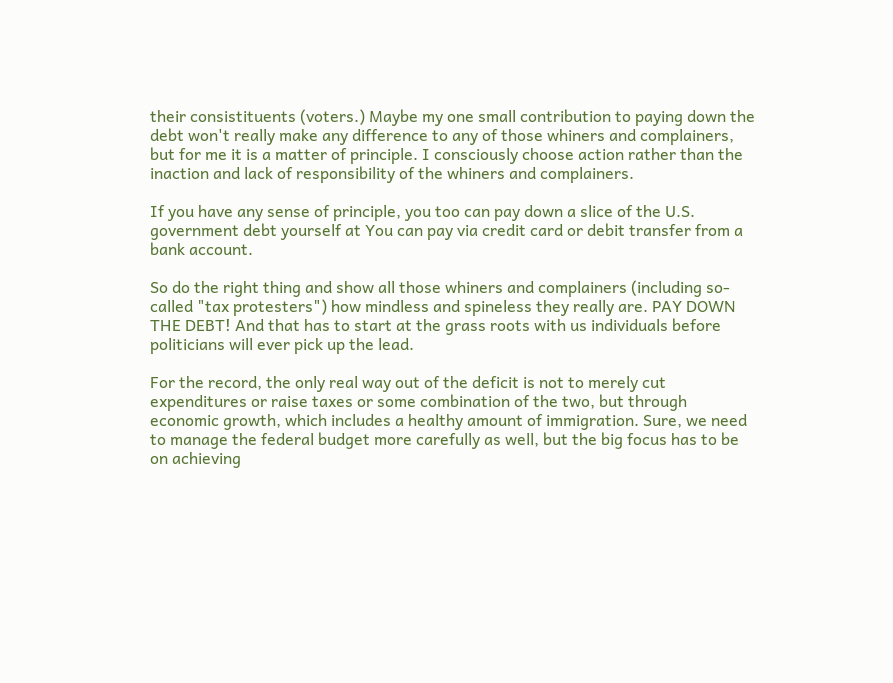their consistituents (voters.) Maybe my one small contribution to paying down the debt won't really make any difference to any of those whiners and complainers, but for me it is a matter of principle. I consciously choose action rather than the inaction and lack of responsibility of the whiners and complainers.

If you have any sense of principle, you too can pay down a slice of the U.S. government debt yourself at You can pay via credit card or debit transfer from a bank account.

So do the right thing and show all those whiners and complainers (including so-called "tax protesters") how mindless and spineless they really are. PAY DOWN THE DEBT! And that has to start at the grass roots with us individuals before politicians will ever pick up the lead.

For the record, the only real way out of the deficit is not to merely cut expenditures or raise taxes or some combination of the two, but through economic growth, which includes a healthy amount of immigration. Sure, we need to manage the federal budget more carefully as well, but the big focus has to be on achieving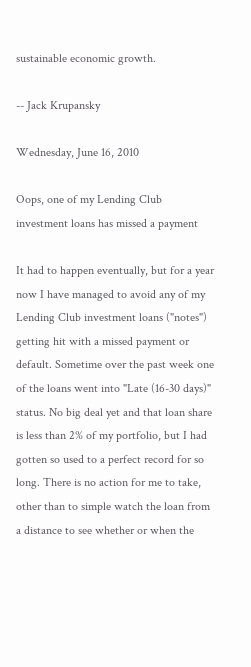sustainable economic growth.

-- Jack Krupansky

Wednesday, June 16, 2010

Oops, one of my Lending Club investment loans has missed a payment

It had to happen eventually, but for a year now I have managed to avoid any of my Lending Club investment loans ("notes") getting hit with a missed payment or default. Sometime over the past week one of the loans went into "Late (16-30 days)" status. No big deal yet and that loan share is less than 2% of my portfolio, but I had gotten so used to a perfect record for so long. There is no action for me to take, other than to simple watch the loan from a distance to see whether or when the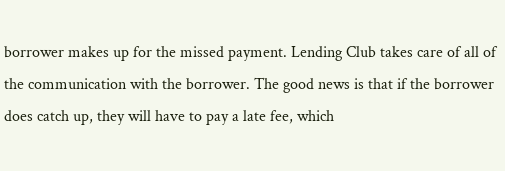borrower makes up for the missed payment. Lending Club takes care of all of the communication with the borrower. The good news is that if the borrower does catch up, they will have to pay a late fee, which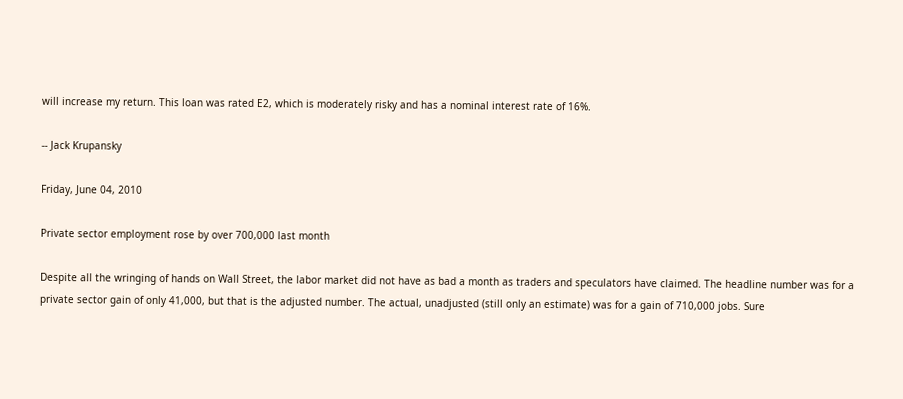will increase my return. This loan was rated E2, which is moderately risky and has a nominal interest rate of 16%.

-- Jack Krupansky

Friday, June 04, 2010

Private sector employment rose by over 700,000 last month

Despite all the wringing of hands on Wall Street, the labor market did not have as bad a month as traders and speculators have claimed. The headline number was for a private sector gain of only 41,000, but that is the adjusted number. The actual, unadjusted (still only an estimate) was for a gain of 710,000 jobs. Sure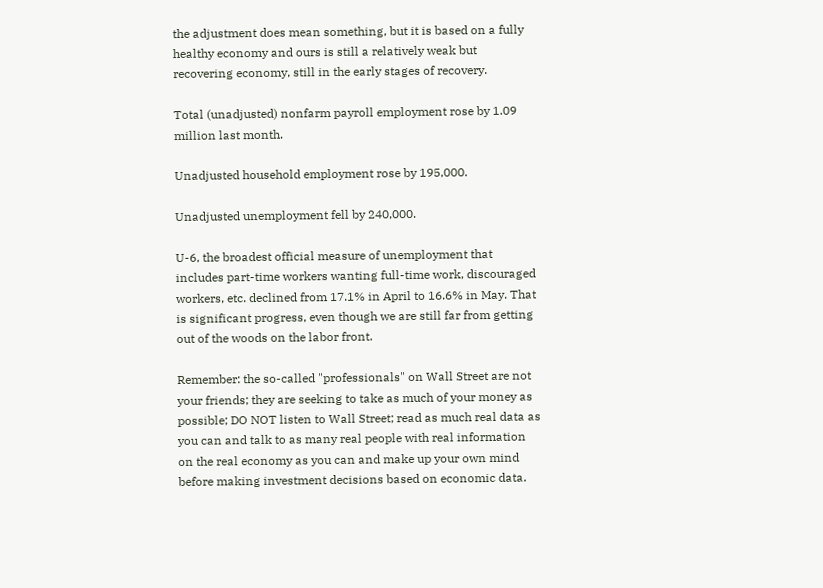the adjustment does mean something, but it is based on a fully healthy economy and ours is still a relatively weak but recovering economy, still in the early stages of recovery.

Total (unadjusted) nonfarm payroll employment rose by 1.09 million last month.

Unadjusted household employment rose by 195,000.

Unadjusted unemployment fell by 240,000.

U-6, the broadest official measure of unemployment that includes part-time workers wanting full-time work, discouraged workers, etc. declined from 17.1% in April to 16.6% in May. That is significant progress, even though we are still far from getting out of the woods on the labor front.

Remember: the so-called "professionals" on Wall Street are not your friends; they are seeking to take as much of your money as possible; DO NOT listen to Wall Street; read as much real data as you can and talk to as many real people with real information on the real economy as you can and make up your own mind before making investment decisions based on economic data.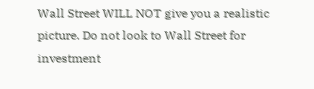Wall Street WILL NOT give you a realistic picture. Do not look to Wall Street for investment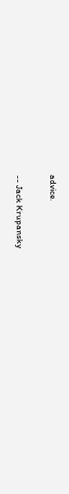advice.

-- Jack Krupansky